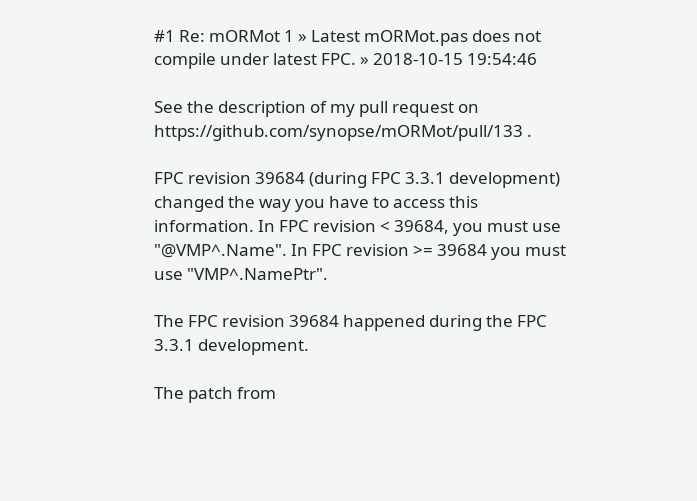#1 Re: mORMot 1 » Latest mORMot.pas does not compile under latest FPC. » 2018-10-15 19:54:46

See the description of my pull request on https://github.com/synopse/mORMot/pull/133 .

FPC revision 39684 (during FPC 3.3.1 development) changed the way you have to access this information. In FPC revision < 39684, you must use "@VMP^.Name". In FPC revision >= 39684 you must use "VMP^.NamePtr".

The FPC revision 39684 happened during the FPC 3.3.1 development.

The patch from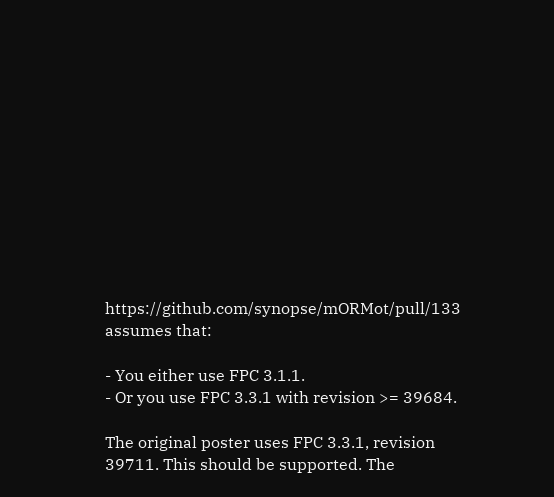https://github.com/synopse/mORMot/pull/133 assumes that:

- You either use FPC 3.1.1.
- Or you use FPC 3.3.1 with revision >= 39684.

The original poster uses FPC 3.3.1, revision 39711. This should be supported. The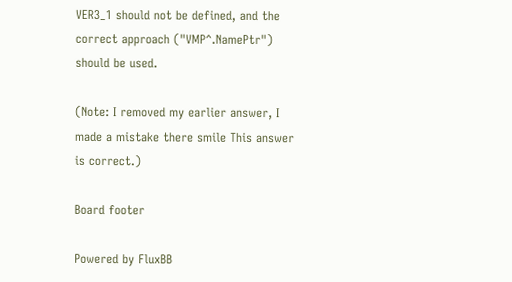VER3_1 should not be defined, and the correct approach ("VMP^.NamePtr") should be used.

(Note: I removed my earlier answer, I made a mistake there smile This answer is correct.)

Board footer

Powered by FluxBB